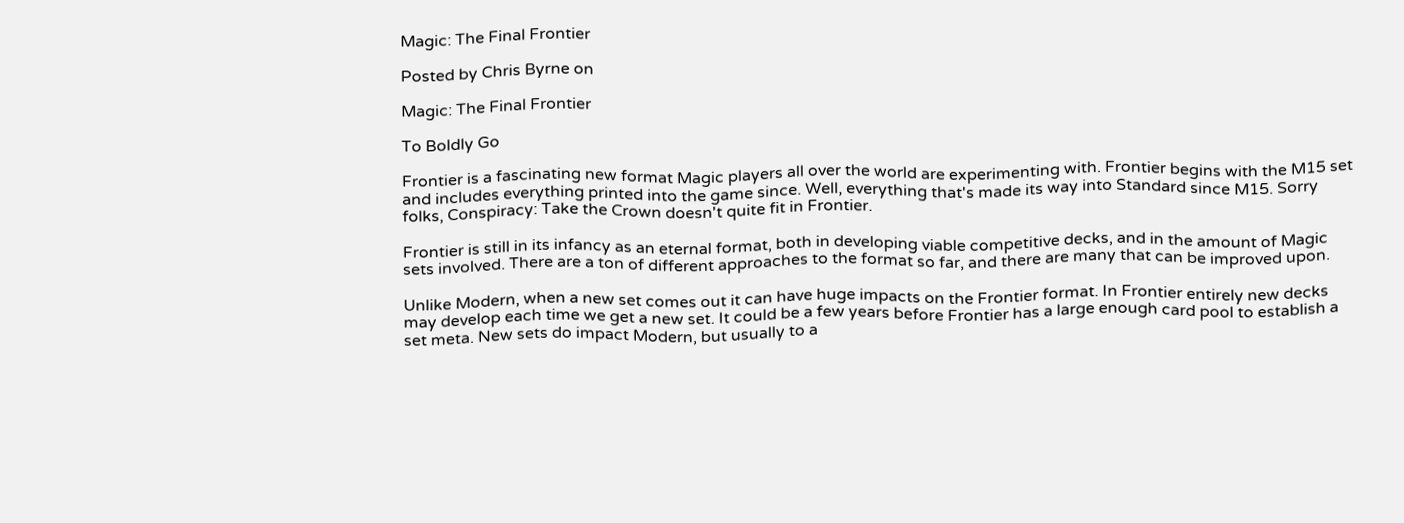Magic: The Final Frontier

Posted by Chris Byrne on

Magic: The Final Frontier

To Boldly Go

Frontier is a fascinating new format Magic players all over the world are experimenting with. Frontier begins with the M15 set and includes everything printed into the game since. Well, everything that's made its way into Standard since M15. Sorry folks, Conspiracy: Take the Crown doesn't quite fit in Frontier.

Frontier is still in its infancy as an eternal format, both in developing viable competitive decks, and in the amount of Magic sets involved. There are a ton of different approaches to the format so far, and there are many that can be improved upon.

Unlike Modern, when a new set comes out it can have huge impacts on the Frontier format. In Frontier entirely new decks may develop each time we get a new set. It could be a few years before Frontier has a large enough card pool to establish a set meta. New sets do impact Modern, but usually to a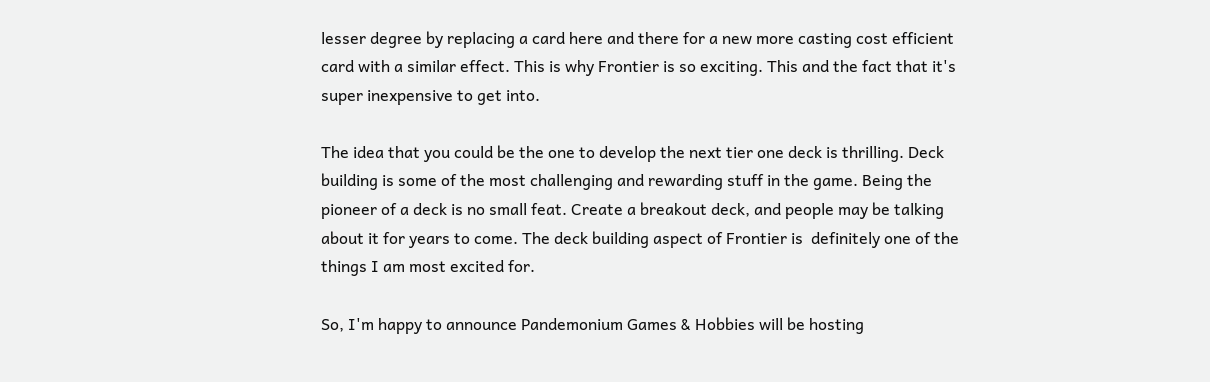lesser degree by replacing a card here and there for a new more casting cost efficient card with a similar effect. This is why Frontier is so exciting. This and the fact that it's super inexpensive to get into.

The idea that you could be the one to develop the next tier one deck is thrilling. Deck building is some of the most challenging and rewarding stuff in the game. Being the pioneer of a deck is no small feat. Create a breakout deck, and people may be talking about it for years to come. The deck building aspect of Frontier is  definitely one of the things I am most excited for.

So, I'm happy to announce Pandemonium Games & Hobbies will be hosting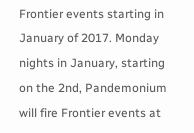Frontier events starting in January of 2017. Monday nights in January, starting on the 2nd, Pandemonium will fire Frontier events at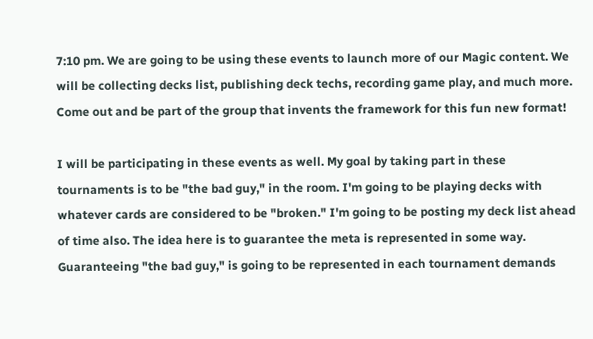7:10 pm. We are going to be using these events to launch more of our Magic content. We will be collecting decks list, publishing deck techs, recording game play, and much more. Come out and be part of the group that invents the framework for this fun new format!

I will be participating in these events as well. My goal by taking part in these tournaments is to be "the bad guy," in the room. I'm going to be playing decks with whatever cards are considered to be "broken." I'm going to be posting my deck list ahead of time also. The idea here is to guarantee the meta is represented in some way. Guaranteeing "the bad guy," is going to be represented in each tournament demands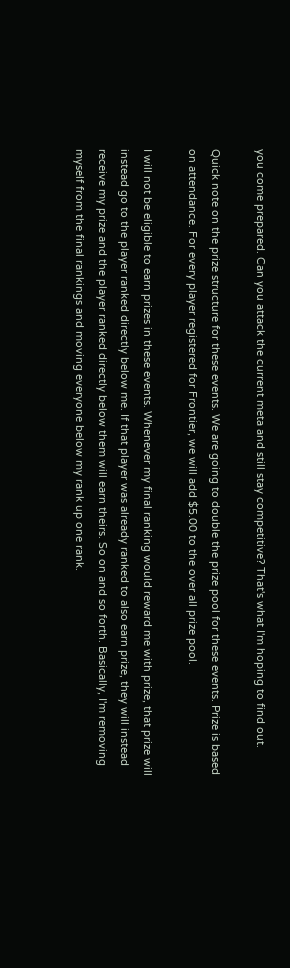you come prepared. Can you attack the current meta and still stay competitive? That's what I'm hoping to find out.

Quick note on the prize structure for these events. We are going to double the prize pool for these events. Prize is based on attendance. For every player registered for Frontier, we will add $5.00 to the over all prize pool.

I will not be eligible to earn prizes in these events. Whenever my final ranking would reward me with prize, that prize will instead go to the player ranked directly below me. If that player was already ranked to also earn prize, they will instead receive my prize and the player ranked directly below them will earn theirs. So on and so forth. Basically, I'm removing myself from the final rankings and moving everyone below my rank up one rank.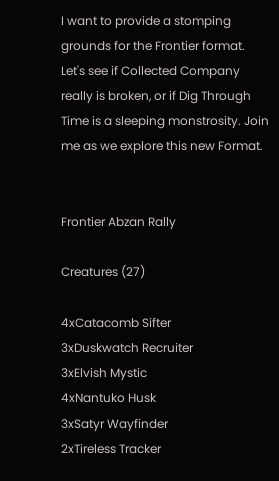I want to provide a stomping grounds for the Frontier format. Let's see if Collected Company really is broken, or if Dig Through Time is a sleeping monstrosity. Join me as we explore this new Format.


Frontier Abzan Rally

Creatures (27)

4xCatacomb Sifter
3xDuskwatch Recruiter
3xElvish Mystic
4xNantuko Husk
3xSatyr Wayfinder
2xTireless Tracker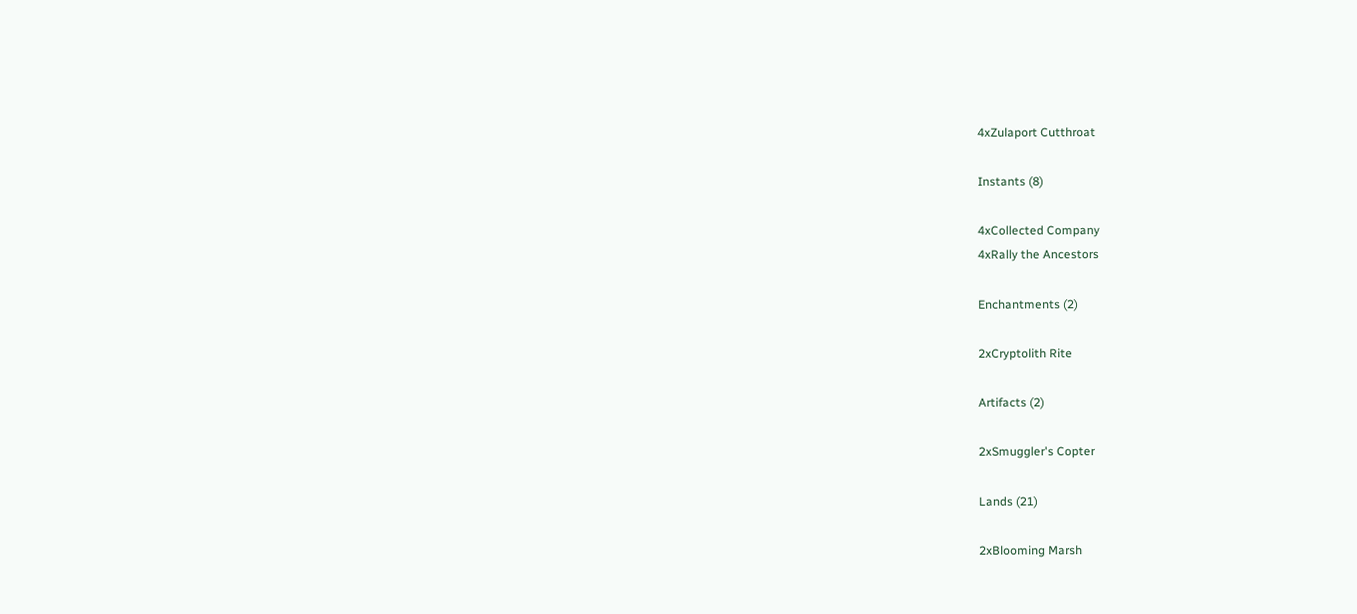4xZulaport Cutthroat

Instants (8)

4xCollected Company
4xRally the Ancestors

Enchantments (2)

2xCryptolith Rite

Artifacts (2)

2xSmuggler's Copter

Lands (21)

2xBlooming Marsh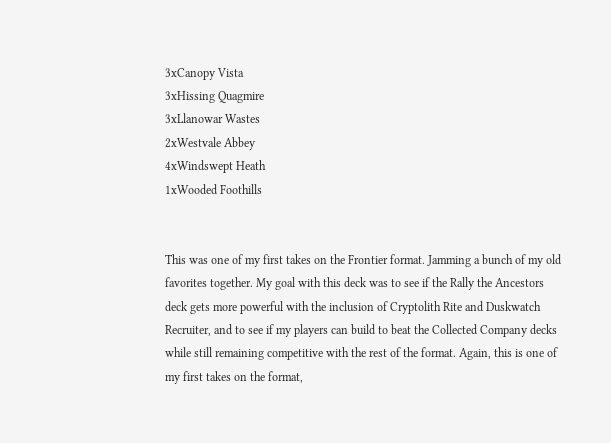3xCanopy Vista
3xHissing Quagmire
3xLlanowar Wastes
2xWestvale Abbey
4xWindswept Heath
1xWooded Foothills


This was one of my first takes on the Frontier format. Jamming a bunch of my old favorites together. My goal with this deck was to see if the Rally the Ancestors deck gets more powerful with the inclusion of Cryptolith Rite and Duskwatch Recruiter, and to see if my players can build to beat the Collected Company decks while still remaining competitive with the rest of the format. Again, this is one of my first takes on the format,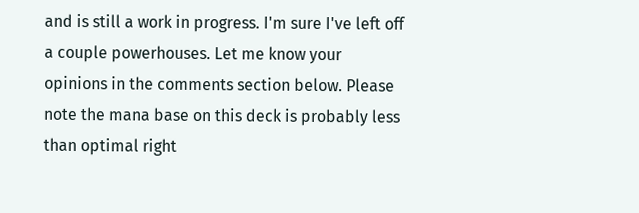and is still a work in progress. I'm sure I've left off a couple powerhouses. Let me know your opinions in the comments section below. Please note the mana base on this deck is probably less than optimal right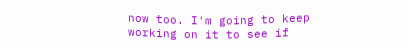now too. I'm going to keep working on it to see if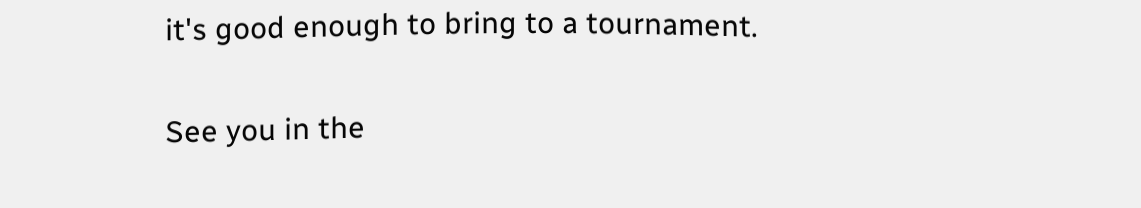it's good enough to bring to a tournament.

See you in the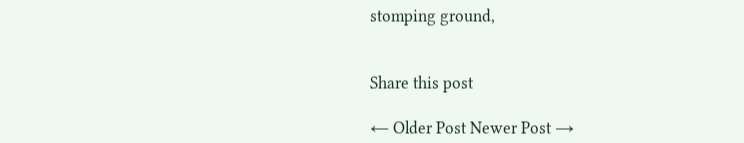stomping ground,


Share this post

← Older Post Newer Post →